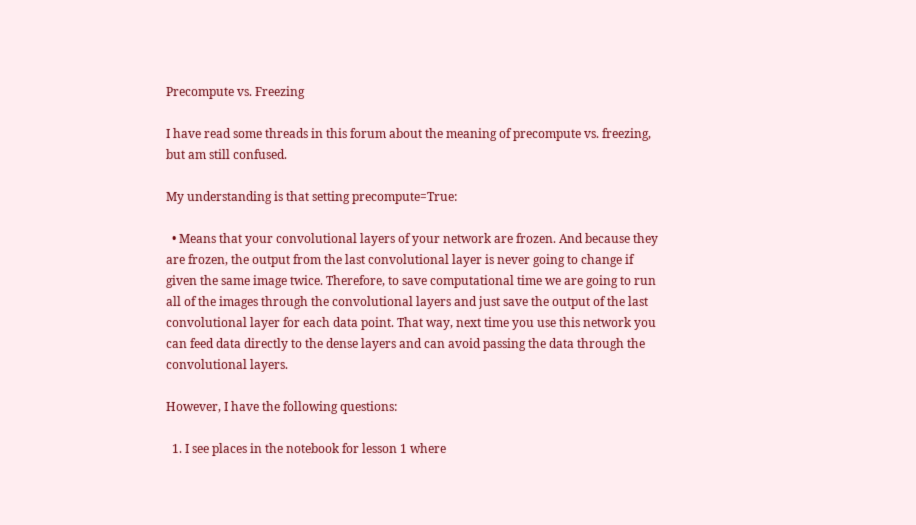Precompute vs. Freezing

I have read some threads in this forum about the meaning of precompute vs. freezing, but am still confused.

My understanding is that setting precompute=True:

  • Means that your convolutional layers of your network are frozen. And because they are frozen, the output from the last convolutional layer is never going to change if given the same image twice. Therefore, to save computational time we are going to run all of the images through the convolutional layers and just save the output of the last convolutional layer for each data point. That way, next time you use this network you can feed data directly to the dense layers and can avoid passing the data through the convolutional layers.

However, I have the following questions:

  1. I see places in the notebook for lesson 1 where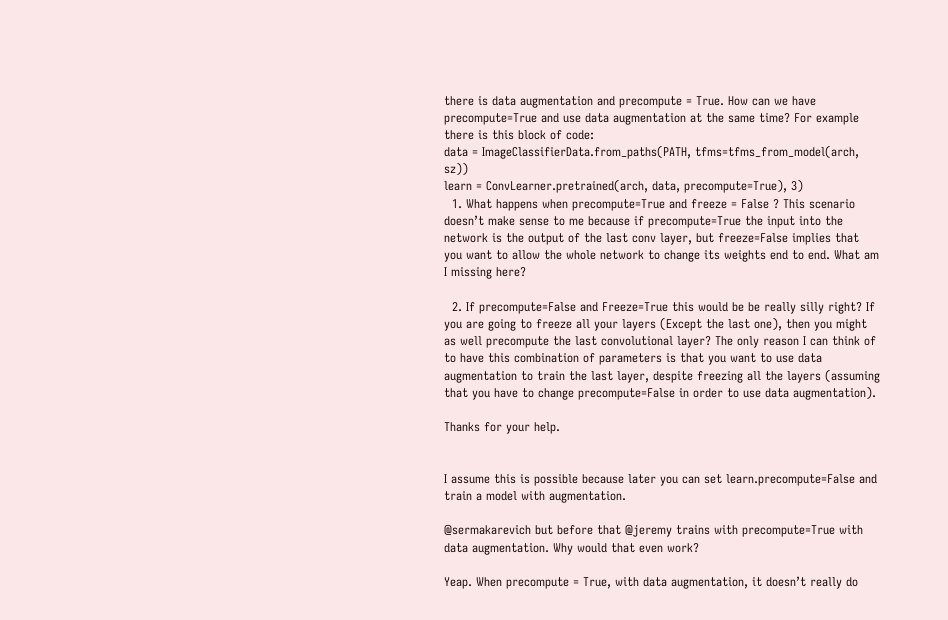there is data augmentation and precompute = True. How can we have precompute=True and use data augmentation at the same time? For example there is this block of code:
data = ImageClassifierData.from_paths(PATH, tfms=tfms_from_model(arch, sz))
learn = ConvLearner.pretrained(arch, data, precompute=True), 3)
  1. What happens when precompute=True and freeze = False ? This scenario doesn’t make sense to me because if precompute=True the input into the network is the output of the last conv layer, but freeze=False implies that you want to allow the whole network to change its weights end to end. What am I missing here?

  2. If precompute=False and Freeze=True this would be be really silly right? If you are going to freeze all your layers (Except the last one), then you might as well precompute the last convolutional layer? The only reason I can think of to have this combination of parameters is that you want to use data augmentation to train the last layer, despite freezing all the layers (assuming that you have to change precompute=False in order to use data augmentation).

Thanks for your help.


I assume this is possible because later you can set learn.precompute=False and train a model with augmentation.

@sermakarevich but before that @jeremy trains with precompute=True with data augmentation. Why would that even work?

Yeap. When precompute = True, with data augmentation, it doesn’t really do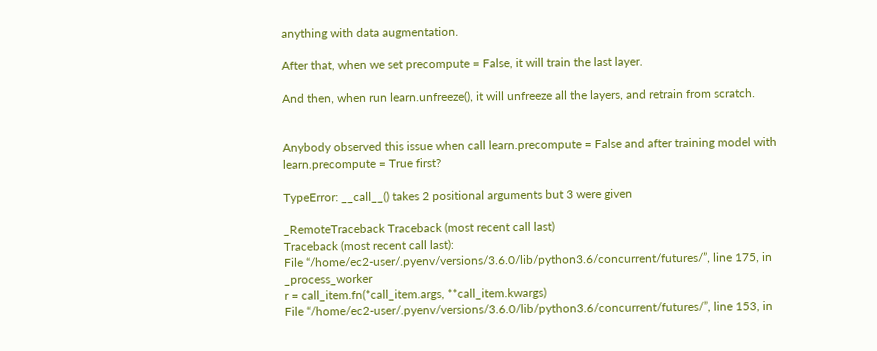anything with data augmentation.

After that, when we set precompute = False, it will train the last layer.

And then, when run learn.unfreeze(), it will unfreeze all the layers, and retrain from scratch.


Anybody observed this issue when call learn.precompute = False and after training model with learn.precompute = True first?

TypeError: __call__() takes 2 positional arguments but 3 were given

_RemoteTraceback Traceback (most recent call last)
Traceback (most recent call last):
File “/home/ec2-user/.pyenv/versions/3.6.0/lib/python3.6/concurrent/futures/”, line 175, in _process_worker
r = call_item.fn(*call_item.args, **call_item.kwargs)
File “/home/ec2-user/.pyenv/versions/3.6.0/lib/python3.6/concurrent/futures/”, line 153, in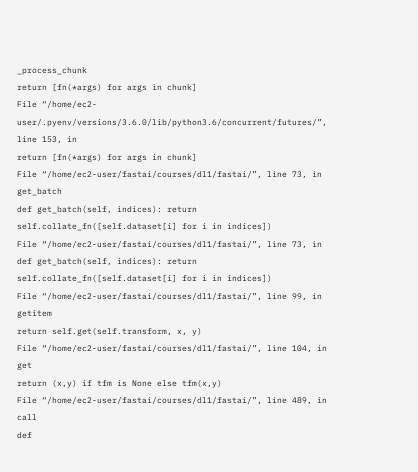_process_chunk
return [fn(*args) for args in chunk]
File “/home/ec2-user/.pyenv/versions/3.6.0/lib/python3.6/concurrent/futures/”, line 153, in
return [fn(*args) for args in chunk]
File “/home/ec2-user/fastai/courses/dl1/fastai/”, line 73, in get_batch
def get_batch(self, indices): return self.collate_fn([self.dataset[i] for i in indices])
File “/home/ec2-user/fastai/courses/dl1/fastai/”, line 73, in
def get_batch(self, indices): return self.collate_fn([self.dataset[i] for i in indices])
File “/home/ec2-user/fastai/courses/dl1/fastai/”, line 99, in getitem
return self.get(self.transform, x, y)
File “/home/ec2-user/fastai/courses/dl1/fastai/”, line 104, in get
return (x,y) if tfm is None else tfm(x,y)
File “/home/ec2-user/fastai/courses/dl1/fastai/”, line 489, in call
def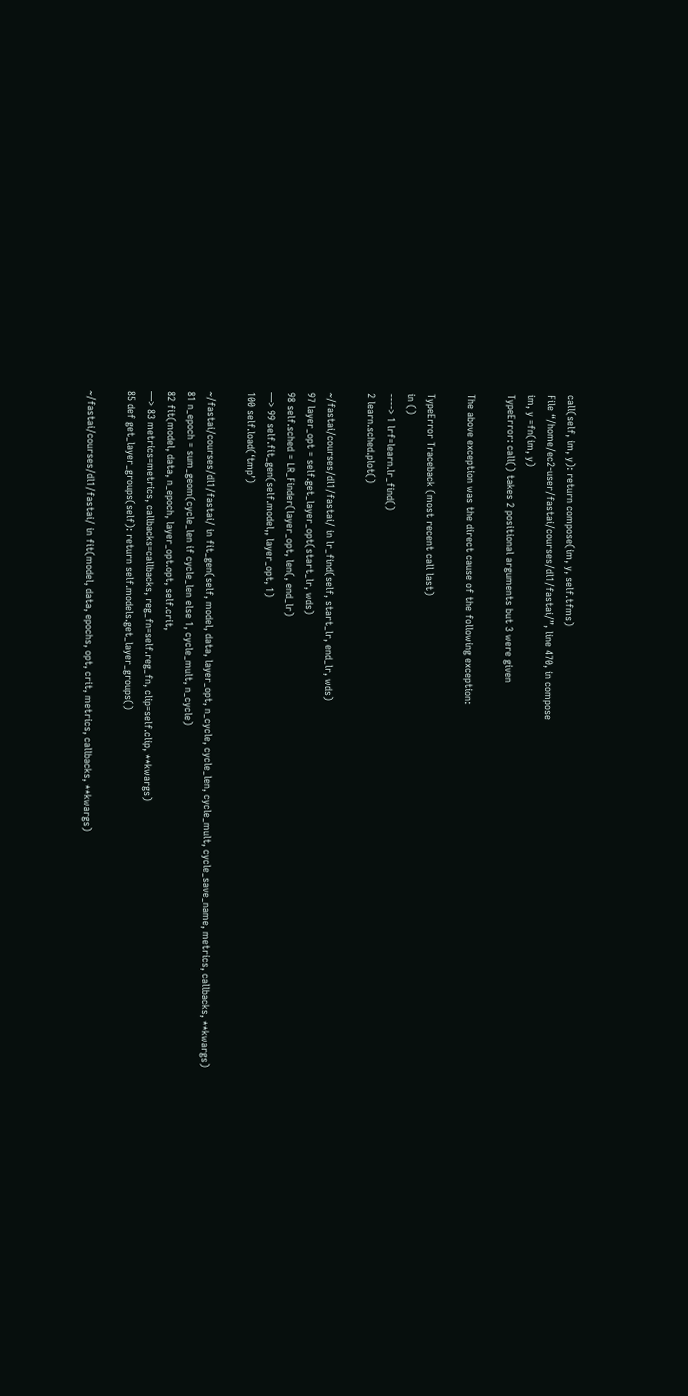call(self, im, y): return compose(im, y, self.tfms)
File “/home/ec2-user/fastai/courses/dl1/fastai/”, line 470, in compose
im, y =fn(im, y)
TypeError: call() takes 2 positional arguments but 3 were given

The above exception was the direct cause of the following exception:

TypeError Traceback (most recent call last)
in ()
----> 1 lrf=learn.lr_find()
2 learn.sched.plot()

~/fastai/courses/dl1/fastai/ in lr_find(self, start_lr, end_lr, wds)
97 layer_opt = self.get_layer_opt(start_lr, wds)
98 self.sched = LR_Finder(layer_opt, len(, end_lr)
—> 99 self.fit_gen(self.model,, layer_opt, 1)
100 self.load(‘tmp’)

~/fastai/courses/dl1/fastai/ in fit_gen(self, model, data, layer_opt, n_cycle, cycle_len, cycle_mult, cycle_save_name, metrics, callbacks, **kwargs)
81 n_epoch = sum_geom(cycle_len if cycle_len else 1, cycle_mult, n_cycle)
82 fit(model, data, n_epoch, layer_opt.opt, self.crit,
—> 83 metrics=metrics, callbacks=callbacks, reg_fn=self.reg_fn, clip=self.clip, **kwargs)
85 def get_layer_groups(self): return self.models.get_layer_groups()

~/fastai/courses/dl1/fastai/ in fit(model, data, epochs, opt, crit, metrics, callbacks, **kwargs)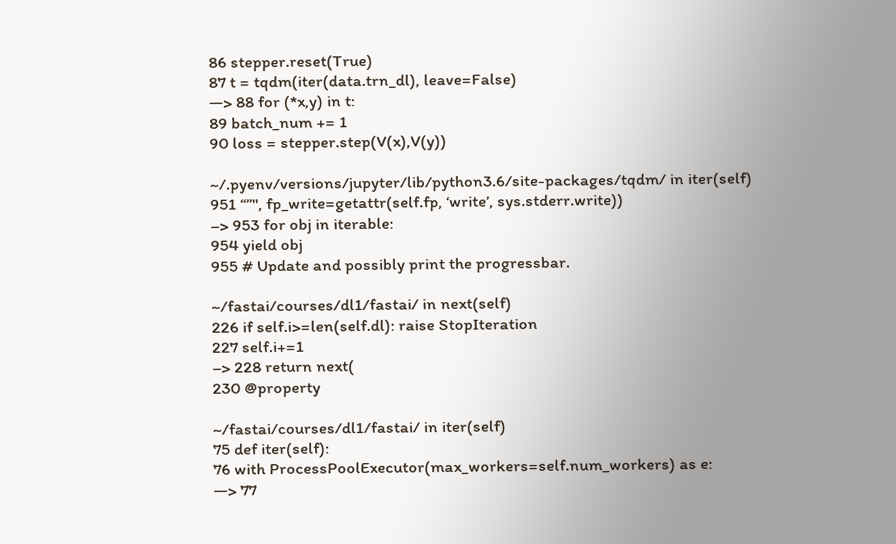86 stepper.reset(True)
87 t = tqdm(iter(data.trn_dl), leave=False)
—> 88 for (*x,y) in t:
89 batch_num += 1
90 loss = stepper.step(V(x),V(y))

~/.pyenv/versions/jupyter/lib/python3.6/site-packages/tqdm/ in iter(self)
951 “”", fp_write=getattr(self.fp, ‘write’, sys.stderr.write))
–> 953 for obj in iterable:
954 yield obj
955 # Update and possibly print the progressbar.

~/fastai/courses/dl1/fastai/ in next(self)
226 if self.i>=len(self.dl): raise StopIteration
227 self.i+=1
–> 228 return next(
230 @property

~/fastai/courses/dl1/fastai/ in iter(self)
75 def iter(self):
76 with ProcessPoolExecutor(max_workers=self.num_workers) as e:
—> 77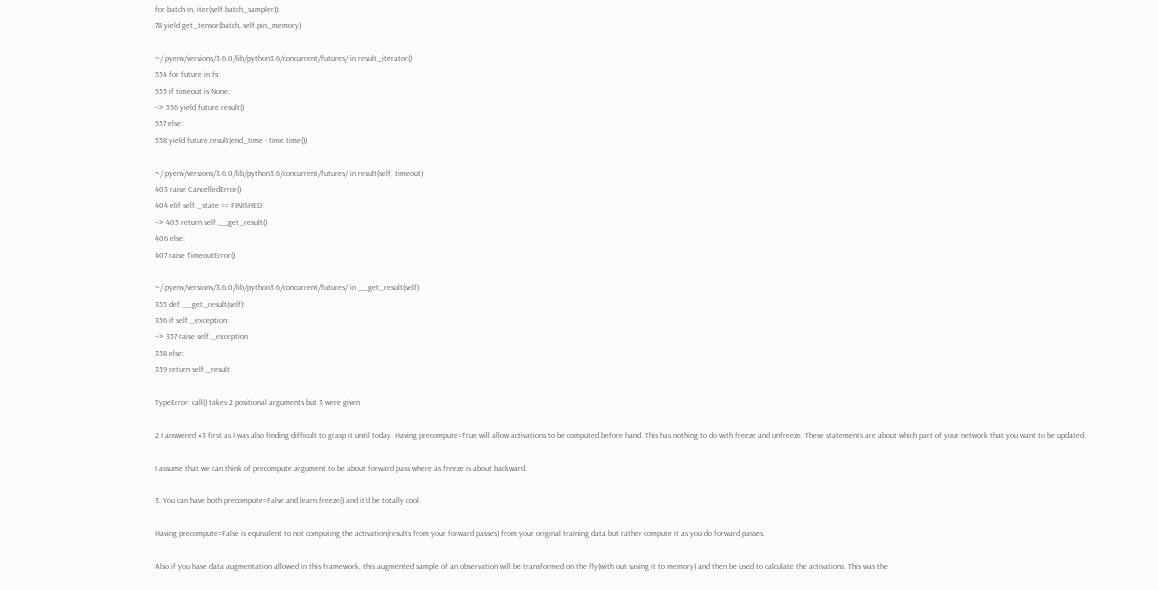for batch in, iter(self.batch_sampler)):
78 yield get_tensor(batch, self.pin_memory)

~/.pyenv/versions/3.6.0/lib/python3.6/concurrent/futures/ in result_iterator()
554 for future in fs:
555 if timeout is None:
–> 556 yield future.result()
557 else:
558 yield future.result(end_time - time.time())

~/.pyenv/versions/3.6.0/lib/python3.6/concurrent/futures/ in result(self, timeout)
403 raise CancelledError()
404 elif self._state == FINISHED:
–> 405 return self.__get_result()
406 else:
407 raise TimeoutError()

~/.pyenv/versions/3.6.0/lib/python3.6/concurrent/futures/ in __get_result(self)
355 def __get_result(self):
356 if self._exception:
–> 357 raise self._exception
358 else:
359 return self._result

TypeError: call() takes 2 positional arguments but 3 were given

2 I answered #3 first as I was also finding difficult to grasp it until today. Having precompute=True will allow activations to be computed before hand. This has nothing to do with freeze and unfreeze. These statements are about which part of your network that you want to be updated.

I assume that we can think of precompute argument to be about forward pass where as freeze is about backward.

3. You can have both precompute=False and learn.freeze() and it’d be totally cool.

Having precompute=False is equivalent to not computing the activation(results from your forward passes) from your original training data but rather compute it as you do forward passes.

Also if you have data augmentation allowed in this framework, this augmented sample of an observation will be transformed on the fly(with out saving it to memory) and then be used to calculate the activations. This was the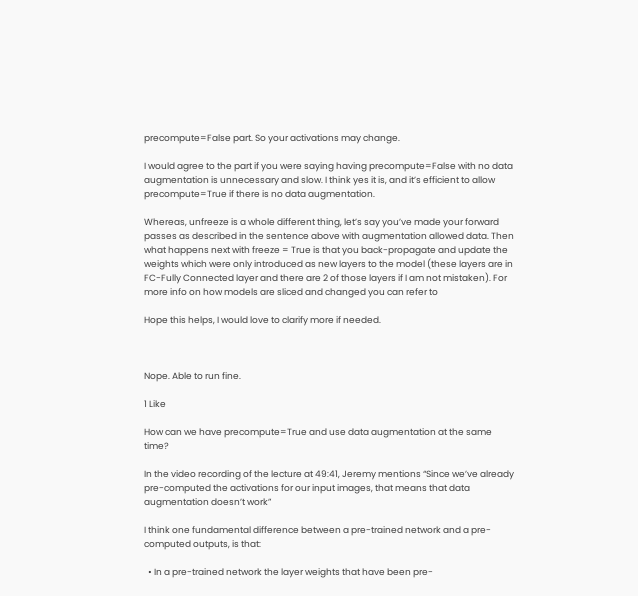precompute=False part. So your activations may change.

I would agree to the part if you were saying having precompute=False with no data augmentation is unnecessary and slow. I think yes it is, and it’s efficient to allow precompute=True if there is no data augmentation.

Whereas, unfreeze is a whole different thing, let’s say you’ve made your forward passes as described in the sentence above with augmentation allowed data. Then what happens next with freeze = True is that you back-propagate and update the weights which were only introduced as new layers to the model (these layers are in FC-Fully Connected layer and there are 2 of those layers if I am not mistaken). For more info on how models are sliced and changed you can refer to

Hope this helps, I would love to clarify more if needed.



Nope. Able to run fine.

1 Like

How can we have precompute=True and use data augmentation at the same time?

In the video recording of the lecture at 49:41, Jeremy mentions “Since we’ve already pre-computed the activations for our input images, that means that data augmentation doesn’t work”

I think one fundamental difference between a pre-trained network and a pre-computed outputs, is that:

  • In a pre-trained network the layer weights that have been pre-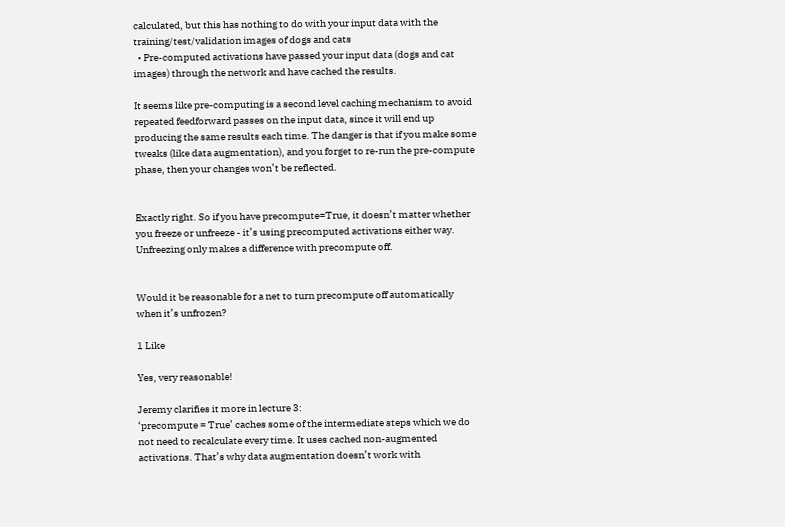calculated, but this has nothing to do with your input data with the training/test/validation images of dogs and cats
  • Pre-computed activations have passed your input data (dogs and cat images) through the network and have cached the results.

It seems like pre-computing is a second level caching mechanism to avoid repeated feedforward passes on the input data, since it will end up producing the same results each time. The danger is that if you make some tweaks (like data augmentation), and you forget to re-run the pre-compute phase, then your changes won’t be reflected.


Exactly right. So if you have precompute=True, it doesn’t matter whether you freeze or unfreeze - it’s using precomputed activations either way. Unfreezing only makes a difference with precompute off.


Would it be reasonable for a net to turn precompute off automatically when it’s unfrozen?

1 Like

Yes, very reasonable!

Jeremy clarifies it more in lecture 3:
‘precompute = True’ caches some of the intermediate steps which we do not need to recalculate every time. It uses cached non-augmented activations. That’s why data augmentation doesn’t work with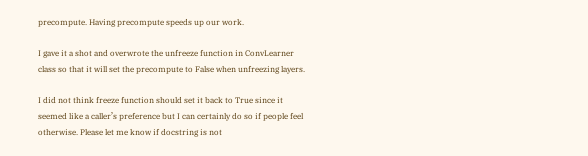precompute. Having precompute speeds up our work.

I gave it a shot and overwrote the unfreeze function in ConvLearner class so that it will set the precompute to False when unfreezing layers.

I did not think freeze function should set it back to True since it seemed like a caller’s preference but I can certainly do so if people feel otherwise. Please let me know if docstring is not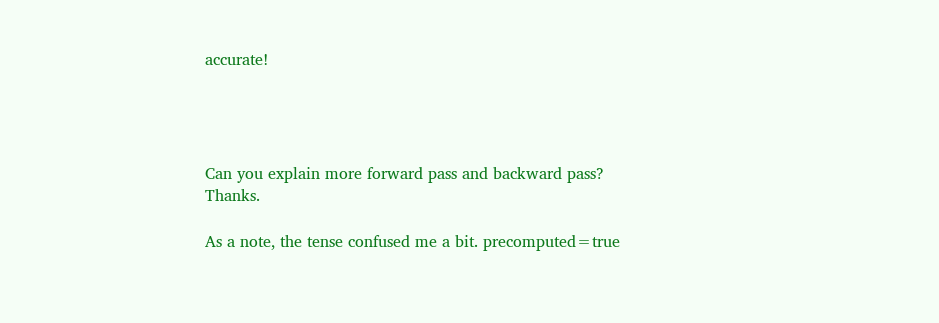accurate!




Can you explain more forward pass and backward pass? Thanks.

As a note, the tense confused me a bit. precomputed=true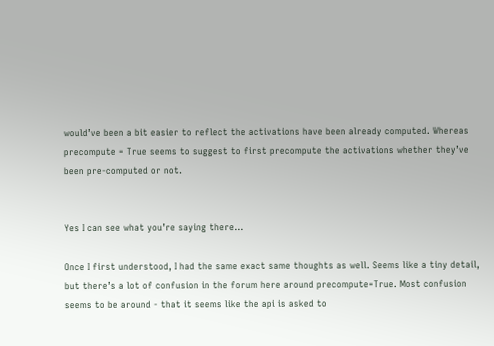would’ve been a bit easier to reflect the activations have been already computed. Whereas precompute = True seems to suggest to first precompute the activations whether they’ve been pre-computed or not.


Yes I can see what you’re saying there…

Once I first understood, I had the same exact same thoughts as well. Seems like a tiny detail, but there’s a lot of confusion in the forum here around precompute=True. Most confusion seems to be around - that it seems like the api is asked to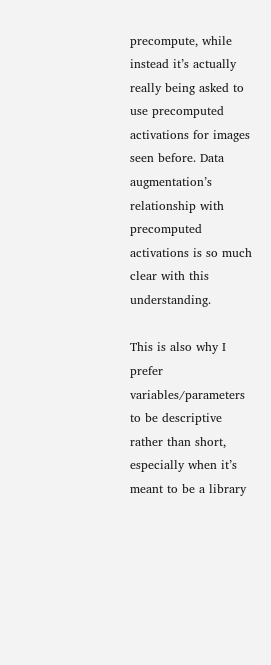precompute, while instead it’s actually really being asked to use precomputed activations for images seen before. Data augmentation’s relationship with precomputed activations is so much clear with this understanding.

This is also why I prefer variables/parameters to be descriptive rather than short, especially when it’s meant to be a library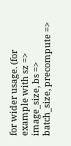for wider usage. (for example with sz => image_size, bs => batch_size, precompute =>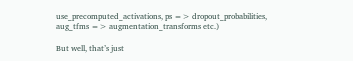use_precomputed_activations, ps => dropout_probabilities, aug_tfms => augmentation_transforms etc.)

But well, that’s just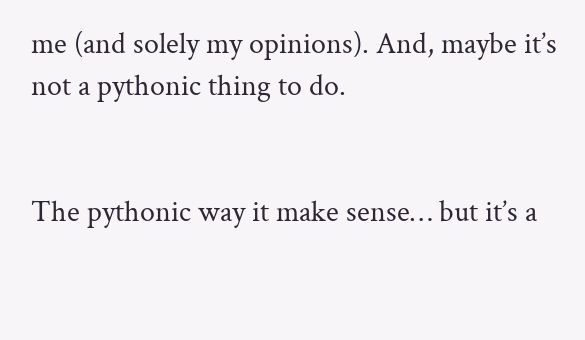me (and solely my opinions). And, maybe it’s not a pythonic thing to do.


The pythonic way it make sense… but it’s a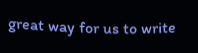great way for us to write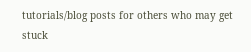tutorials/blog posts for others who may get stuck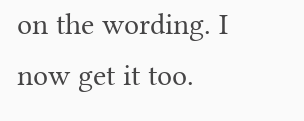on the wording. I now get it too.